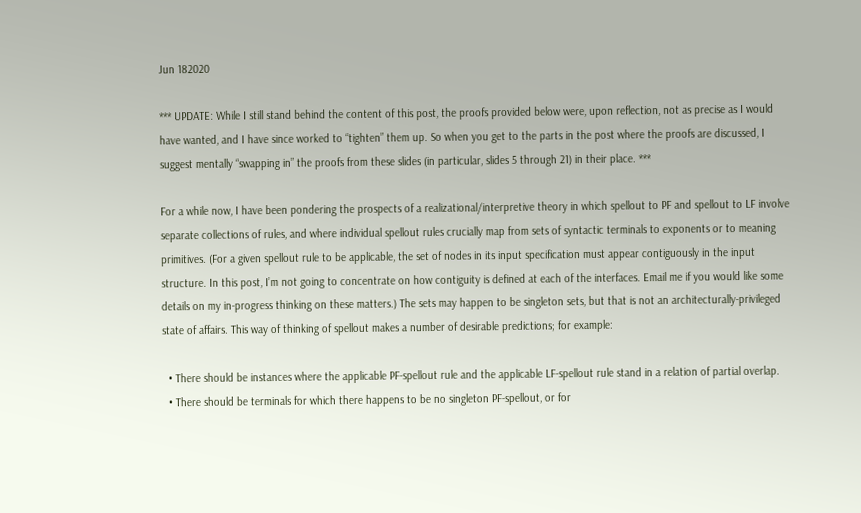Jun 182020

*** UPDATE: While I still stand behind the content of this post, the proofs provided below were, upon reflection, not as precise as I would have wanted, and I have since worked to “tighten” them up. So when you get to the parts in the post where the proofs are discussed, I suggest mentally “swapping in” the proofs from these slides (in particular, slides 5 through 21) in their place. ***

For a while now, I have been pondering the prospects of a realizational/interpretive theory in which spellout to PF and spellout to LF involve separate collections of rules, and where individual spellout rules crucially map from sets of syntactic terminals to exponents or to meaning primitives. (For a given spellout rule to be applicable, the set of nodes in its input specification must appear contiguously in the input structure. In this post, I’m not going to concentrate on how contiguity is defined at each of the interfaces. Email me if you would like some details on my in-progress thinking on these matters.) The sets may happen to be singleton sets, but that is not an architecturally-privileged state of affairs. This way of thinking of spellout makes a number of desirable predictions; for example:

  • There should be instances where the applicable PF-spellout rule and the applicable LF-spellout rule stand in a relation of partial overlap.
  • There should be terminals for which there happens to be no singleton PF-spellout, or for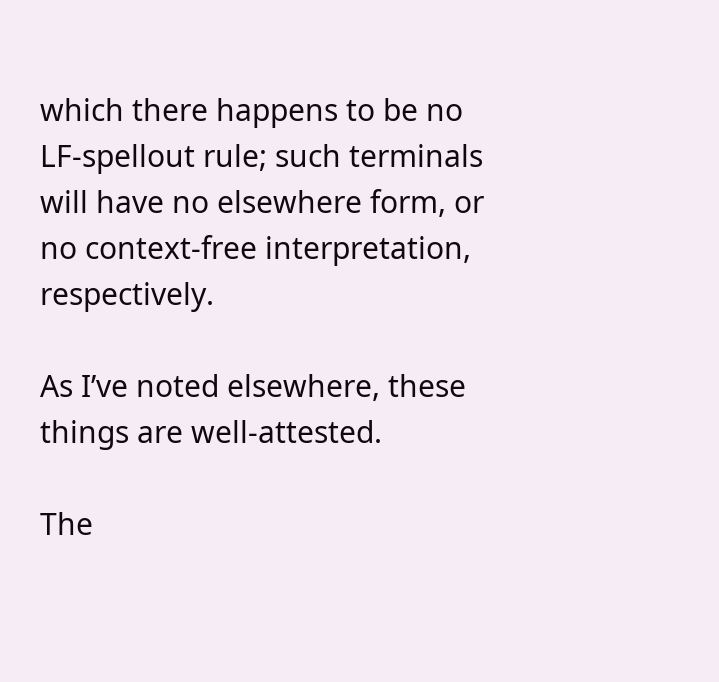which there happens to be no LF-spellout rule; such terminals will have no elsewhere form, or no context-free interpretation, respectively.

As I’ve noted elsewhere, these things are well-attested.

The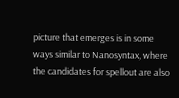picture that emerges is in some ways similar to Nanosyntax, where the candidates for spellout are also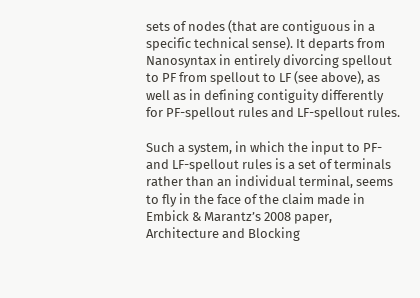sets of nodes (that are contiguous in a specific technical sense). It departs from Nanosyntax in entirely divorcing spellout to PF from spellout to LF (see above), as well as in defining contiguity differently for PF-spellout rules and LF-spellout rules.

Such a system, in which the input to PF- and LF-spellout rules is a set of terminals rather than an individual terminal, seems to fly in the face of the claim made in Embick & Marantz’s 2008 paper, Architecture and Blocking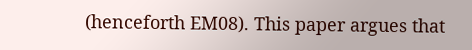(henceforth EM08). This paper argues that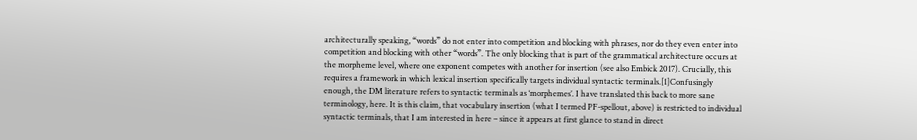architecturally speaking, “words” do not enter into competition and blocking with phrases, nor do they even enter into competition and blocking with other “words”. The only blocking that is part of the grammatical architecture occurs at the morpheme level, where one exponent competes with another for insertion (see also Embick 2017). Crucially, this requires a framework in which lexical insertion specifically targets individual syntactic terminals.[1]Confusingly enough, the DM literature refers to syntactic terminals as ‘morphemes’. I have translated this back to more sane terminology, here. It is this claim, that vocabulary insertion (what I termed PF-spellout, above) is restricted to individual syntactic terminals, that I am interested in here – since it appears at first glance to stand in direct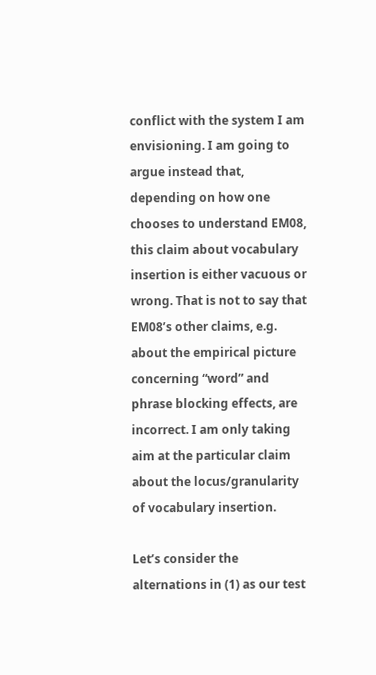conflict with the system I am envisioning. I am going to argue instead that, depending on how one chooses to understand EM08, this claim about vocabulary insertion is either vacuous or wrong. That is not to say that EM08’s other claims, e.g. about the empirical picture concerning “word” and phrase blocking effects, are incorrect. I am only taking aim at the particular claim about the locus/granularity of vocabulary insertion.

Let’s consider the alternations in (1) as our test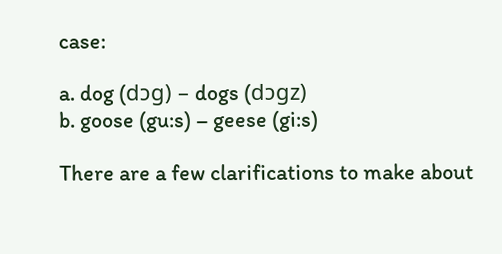case:

a. dog (dɔg) – dogs (dɔgz)
b. goose (gu:s) – geese (gi:s)

There are a few clarifications to make about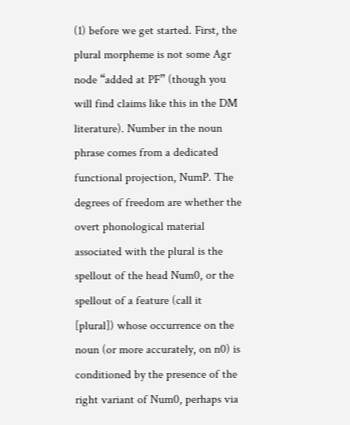(1) before we get started. First, the plural morpheme is not some Agr node “added at PF” (though you will find claims like this in the DM literature). Number in the noun phrase comes from a dedicated functional projection, NumP. The degrees of freedom are whether the overt phonological material associated with the plural is the spellout of the head Num0, or the spellout of a feature (call it [plural]) whose occurrence on the noun (or more accurately, on n0) is conditioned by the presence of the right variant of Num0, perhaps via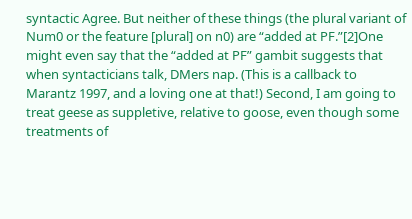syntactic Agree. But neither of these things (the plural variant of Num0 or the feature [plural] on n0) are “added at PF.”[2]One might even say that the “added at PF” gambit suggests that when syntacticians talk, DMers nap. (This is a callback to Marantz 1997, and a loving one at that!) Second, I am going to treat geese as suppletive, relative to goose, even though some treatments of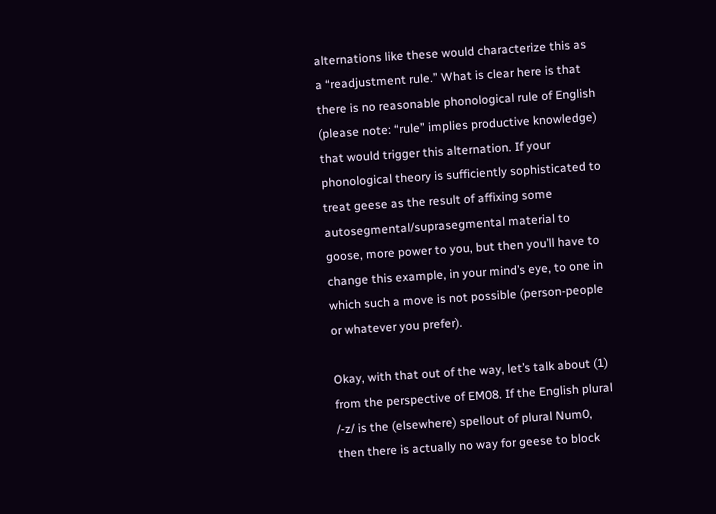alternations like these would characterize this as a “readjustment rule.” What is clear here is that there is no reasonable phonological rule of English (please note: “rule” implies productive knowledge) that would trigger this alternation. If your phonological theory is sufficiently sophisticated to treat geese as the result of affixing some autosegmental/suprasegmental material to goose, more power to you, but then you’ll have to change this example, in your mind’s eye, to one in which such a move is not possible (person-people or whatever you prefer).

Okay, with that out of the way, let’s talk about (1) from the perspective of EM08. If the English plural /‑z/ is the (elsewhere) spellout of plural Num0, then there is actually no way for geese to block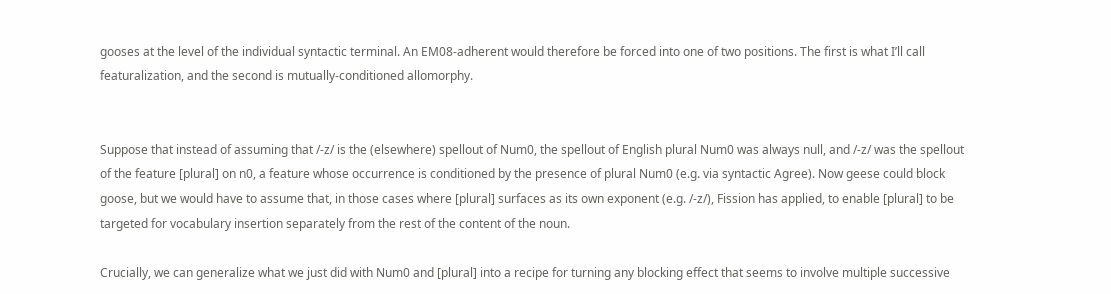gooses at the level of the individual syntactic terminal. An EM08-adherent would therefore be forced into one of two positions. The first is what I’ll call featuralization, and the second is mutually-conditioned allomorphy.


Suppose that instead of assuming that /‑z/ is the (elsewhere) spellout of Num0, the spellout of English plural Num0 was always null, and /‑z/ was the spellout of the feature [plural] on n0, a feature whose occurrence is conditioned by the presence of plural Num0 (e.g. via syntactic Agree). Now geese could block goose, but we would have to assume that, in those cases where [plural] surfaces as its own exponent (e.g. /‑z/), Fission has applied, to enable [plural] to be targeted for vocabulary insertion separately from the rest of the content of the noun.

Crucially, we can generalize what we just did with Num0 and [plural] into a recipe for turning any blocking effect that seems to involve multiple successive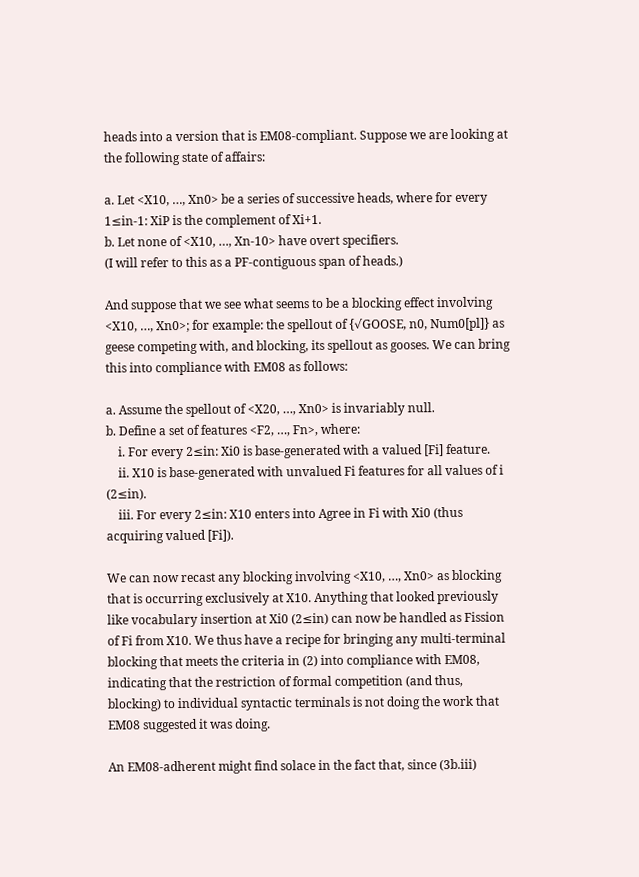heads into a version that is EM08-compliant. Suppose we are looking at the following state of affairs:

a. Let <X10, …, Xn0> be a series of successive heads, where for every 1≤in-1: XiP is the complement of Xi+1.
b. Let none of <X10, …, Xn-10> have overt specifiers.
(I will refer to this as a PF-contiguous span of heads.)

And suppose that we see what seems to be a blocking effect involving <X10, …, Xn0>; for example: the spellout of {√GOOSE, n0, Num0[pl]} as geese competing with, and blocking, its spellout as gooses. We can bring this into compliance with EM08 as follows:

a. Assume the spellout of <X20, …, Xn0> is invariably null.
b. Define a set of features <F2, …, Fn>, where:
    i. For every 2≤in: Xi0 is base-generated with a valued [Fi] feature.
    ii. X10 is base-generated with unvalued Fi features for all values of i (2≤in).
    iii. For every 2≤in: X10 enters into Agree in Fi with Xi0 (thus acquiring valued [Fi]).

We can now recast any blocking involving <X10, …, Xn0> as blocking that is occurring exclusively at X10. Anything that looked previously like vocabulary insertion at Xi0 (2≤in) can now be handled as Fission of Fi from X10. We thus have a recipe for bringing any multi-terminal blocking that meets the criteria in (2) into compliance with EM08, indicating that the restriction of formal competition (and thus, blocking) to individual syntactic terminals is not doing the work that EM08 suggested it was doing.

An EM08-adherent might find solace in the fact that, since (3b.iii)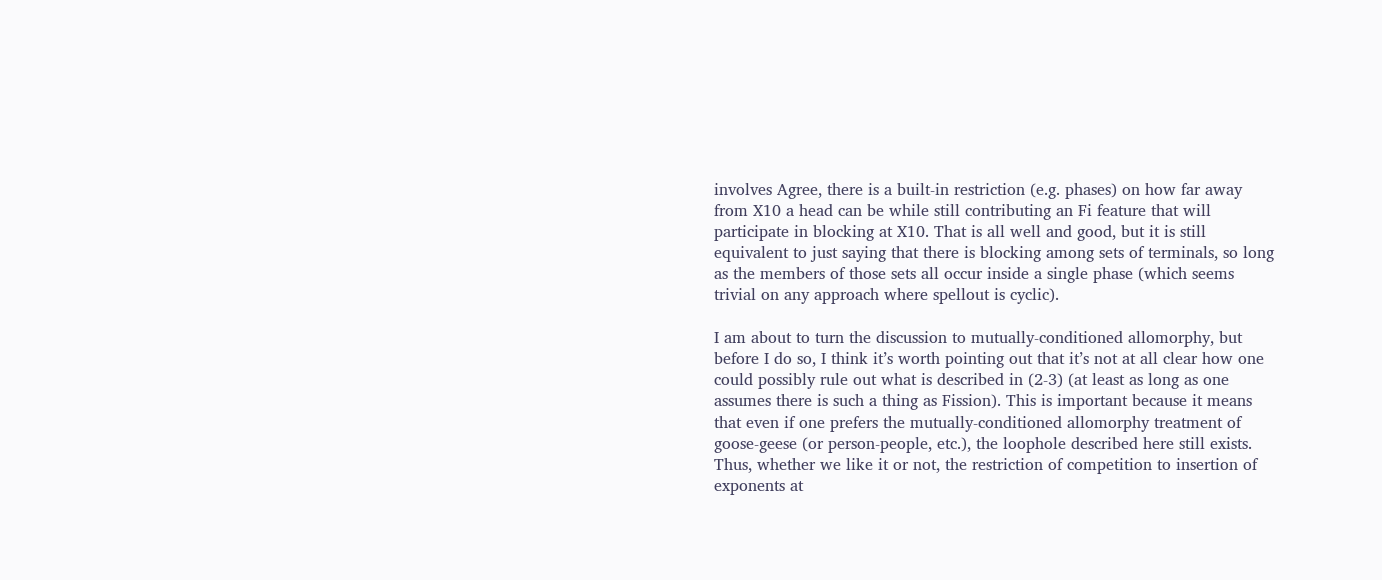involves Agree, there is a built-in restriction (e.g. phases) on how far away from X10 a head can be while still contributing an Fi feature that will participate in blocking at X10. That is all well and good, but it is still equivalent to just saying that there is blocking among sets of terminals, so long as the members of those sets all occur inside a single phase (which seems trivial on any approach where spellout is cyclic).

I am about to turn the discussion to mutually-conditioned allomorphy, but before I do so, I think it’s worth pointing out that it’s not at all clear how one could possibly rule out what is described in (2‑3) (at least as long as one assumes there is such a thing as Fission). This is important because it means that even if one prefers the mutually-conditioned allomorphy treatment of goose-geese (or person-people, etc.), the loophole described here still exists. Thus, whether we like it or not, the restriction of competition to insertion of exponents at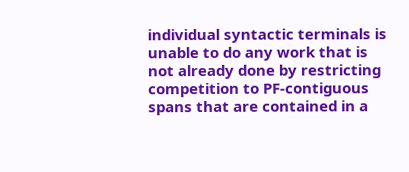individual syntactic terminals is unable to do any work that is not already done by restricting competition to PF-contiguous spans that are contained in a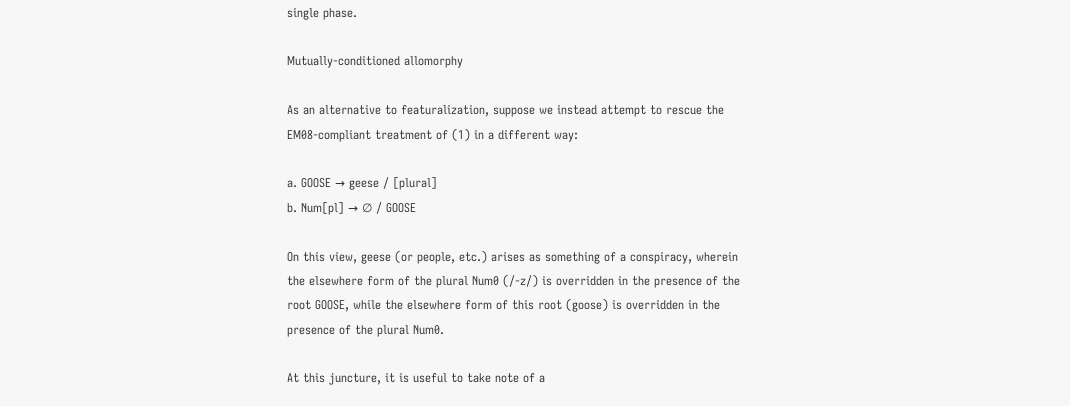single phase.

Mutually-conditioned allomorphy

As an alternative to featuralization, suppose we instead attempt to rescue the EM08-compliant treatment of (1) in a different way:

a. GOOSE → geese / [plural]
b. Num[pl] → ∅ / GOOSE

On this view, geese (or people, etc.) arises as something of a conspiracy, wherein the elsewhere form of the plural Num0 (/‑z/) is overridden in the presence of the root GOOSE, while the elsewhere form of this root (goose) is overridden in the presence of the plural Num0.

At this juncture, it is useful to take note of a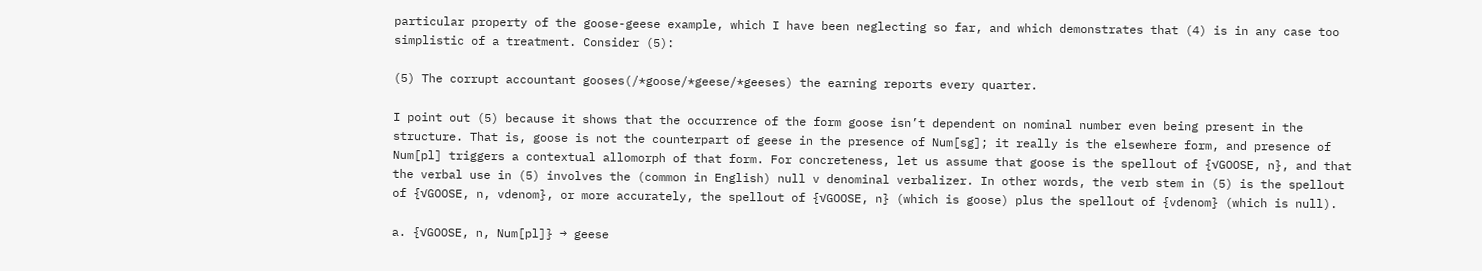particular property of the goose-geese example, which I have been neglecting so far, and which demonstrates that (4) is in any case too simplistic of a treatment. Consider (5):

(5) The corrupt accountant gooses(/*goose/*geese/*geeses) the earning reports every quarter.

I point out (5) because it shows that the occurrence of the form goose isn’t dependent on nominal number even being present in the structure. That is, goose is not the counterpart of geese in the presence of Num[sg]; it really is the elsewhere form, and presence of Num[pl] triggers a contextual allomorph of that form. For concreteness, let us assume that goose is the spellout of {√GOOSE, n}, and that the verbal use in (5) involves the (common in English) null v denominal verbalizer. In other words, the verb stem in (5) is the spellout of {√GOOSE, n, vdenom}, or more accurately, the spellout of {√GOOSE, n} (which is goose) plus the spellout of {vdenom} (which is null).

a. {√GOOSE, n, Num[pl]} → geese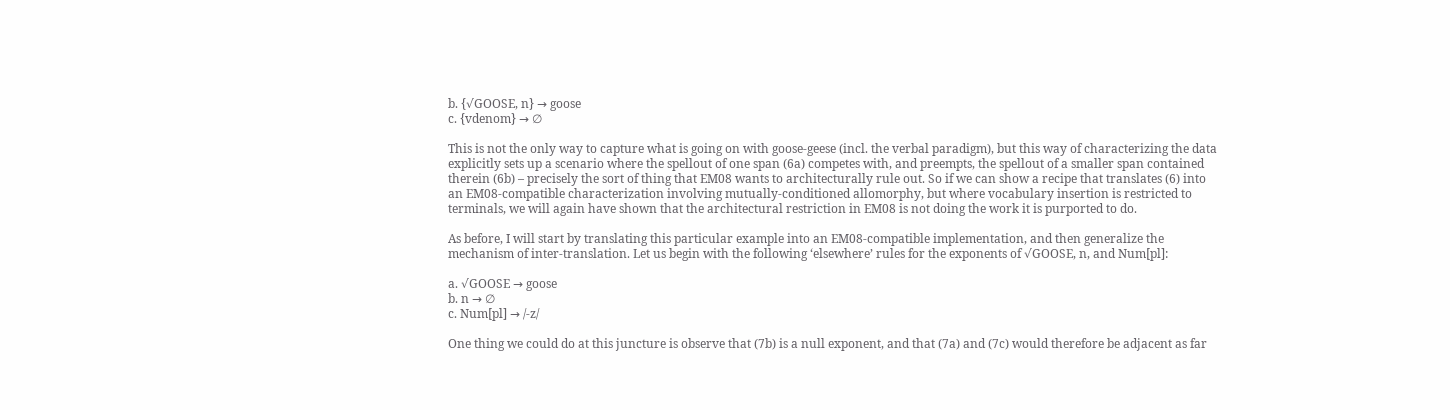b. {√GOOSE, n} → goose
c. {vdenom} → ∅

This is not the only way to capture what is going on with goose-geese (incl. the verbal paradigm), but this way of characterizing the data explicitly sets up a scenario where the spellout of one span (6a) competes with, and preempts, the spellout of a smaller span contained therein (6b) – precisely the sort of thing that EM08 wants to architecturally rule out. So if we can show a recipe that translates (6) into an EM08-compatible characterization involving mutually-conditioned allomorphy, but where vocabulary insertion is restricted to terminals, we will again have shown that the architectural restriction in EM08 is not doing the work it is purported to do.

As before, I will start by translating this particular example into an EM08-compatible implementation, and then generalize the mechanism of inter-translation. Let us begin with the following ‘elsewhere’ rules for the exponents of √GOOSE, n, and Num[pl]:

a. √GOOSE → goose
b. n → ∅
c. Num[pl] → /‑z/

One thing we could do at this juncture is observe that (7b) is a null exponent, and that (7a) and (7c) would therefore be adjacent as far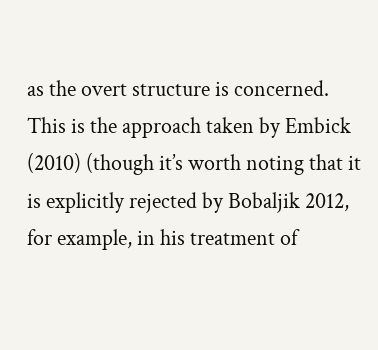as the overt structure is concerned. This is the approach taken by Embick (2010) (though it’s worth noting that it is explicitly rejected by Bobaljik 2012, for example, in his treatment of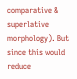comparative & superlative morphology). But since this would reduce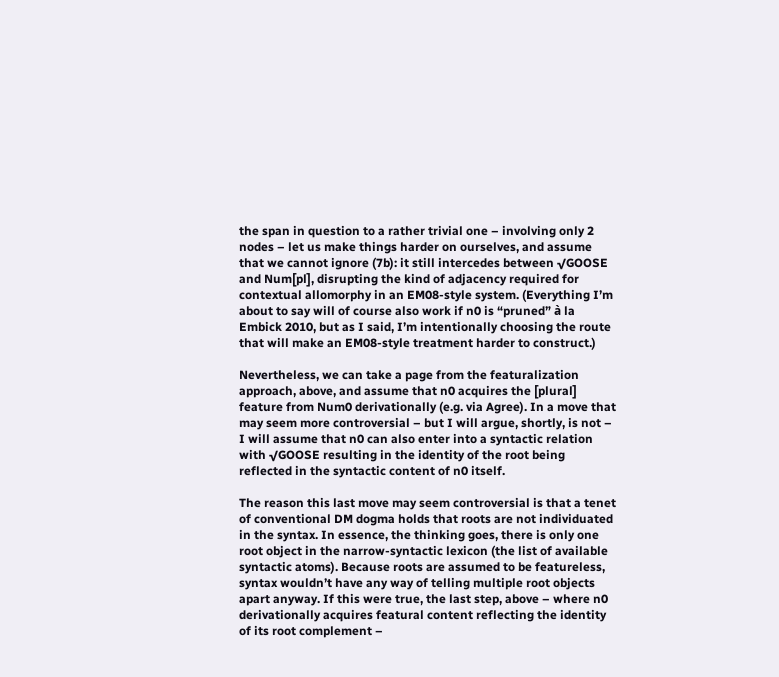the span in question to a rather trivial one – involving only 2 nodes – let us make things harder on ourselves, and assume that we cannot ignore (7b): it still intercedes between √GOOSE and Num[pl], disrupting the kind of adjacency required for contextual allomorphy in an EM08-style system. (Everything I’m about to say will of course also work if n0 is “pruned” à la Embick 2010, but as I said, I’m intentionally choosing the route that will make an EM08-style treatment harder to construct.)

Nevertheless, we can take a page from the featuralization approach, above, and assume that n0 acquires the [plural] feature from Num0 derivationally (e.g. via Agree). In a move that may seem more controversial – but I will argue, shortly, is not – I will assume that n0 can also enter into a syntactic relation with √GOOSE resulting in the identity of the root being reflected in the syntactic content of n0 itself.

The reason this last move may seem controversial is that a tenet of conventional DM dogma holds that roots are not individuated in the syntax. In essence, the thinking goes, there is only one root object in the narrow-syntactic lexicon (the list of available syntactic atoms). Because roots are assumed to be featureless, syntax wouldn’t have any way of telling multiple root objects apart anyway. If this were true, the last step, above – where n0 derivationally acquires featural content reflecting the identity of its root complement –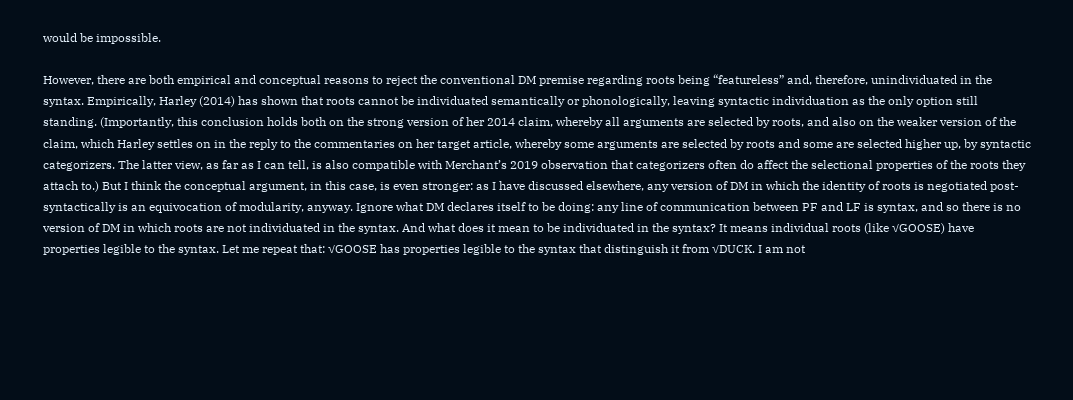would be impossible.

However, there are both empirical and conceptual reasons to reject the conventional DM premise regarding roots being “featureless” and, therefore, unindividuated in the syntax. Empirically, Harley (2014) has shown that roots cannot be individuated semantically or phonologically, leaving syntactic individuation as the only option still standing. (Importantly, this conclusion holds both on the strong version of her 2014 claim, whereby all arguments are selected by roots, and also on the weaker version of the claim, which Harley settles on in the reply to the commentaries on her target article, whereby some arguments are selected by roots and some are selected higher up, by syntactic categorizers. The latter view, as far as I can tell, is also compatible with Merchant’s 2019 observation that categorizers often do affect the selectional properties of the roots they attach to.) But I think the conceptual argument, in this case, is even stronger: as I have discussed elsewhere, any version of DM in which the identity of roots is negotiated post-syntactically is an equivocation of modularity, anyway. Ignore what DM declares itself to be doing: any line of communication between PF and LF is syntax, and so there is no version of DM in which roots are not individuated in the syntax. And what does it mean to be individuated in the syntax? It means individual roots (like √GOOSE) have properties legible to the syntax. Let me repeat that: √GOOSE has properties legible to the syntax that distinguish it from √DUCK. I am not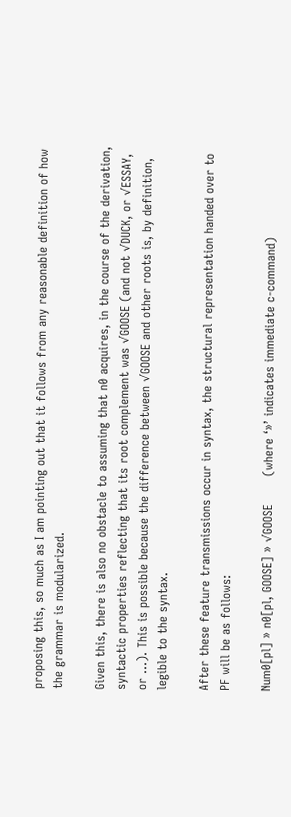proposing this, so much as I am pointing out that it follows from any reasonable definition of how the grammar is modularized.

Given this, there is also no obstacle to assuming that n0 acquires, in the course of the derivation, syntactic properties reflecting that its root complement was √GOOSE (and not √DUCK, or √ESSAY, or …). This is possible because the difference between √GOOSE and other roots is, by definition, legible to the syntax.

After these feature transmissions occur in syntax, the structural representation handed over to PF will be as follows:

Num0[pl] » n0[pl, GOOSE] » √GOOSE       (where ‘»’ indicates immediate c-command)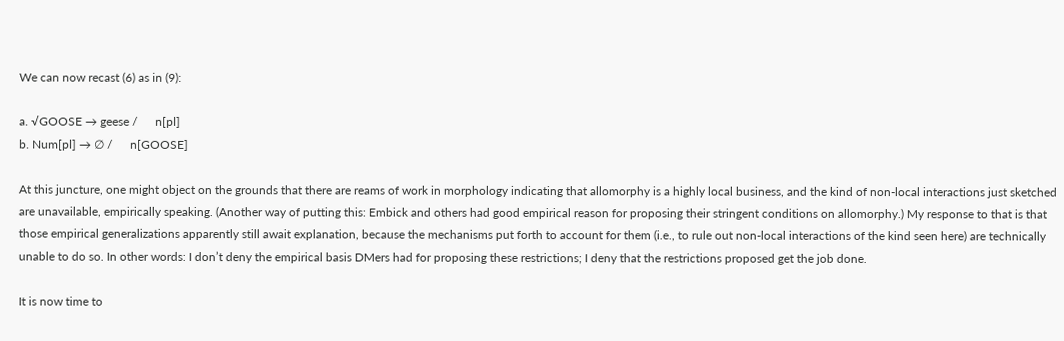We can now recast (6) as in (9):

a. √GOOSE → geese /      n[pl]
b. Num[pl] → ∅ /      n[GOOSE]

At this juncture, one might object on the grounds that there are reams of work in morphology indicating that allomorphy is a highly local business, and the kind of non-local interactions just sketched are unavailable, empirically speaking. (Another way of putting this: Embick and others had good empirical reason for proposing their stringent conditions on allomorphy.) My response to that is that those empirical generalizations apparently still await explanation, because the mechanisms put forth to account for them (i.e., to rule out non-local interactions of the kind seen here) are technically unable to do so. In other words: I don’t deny the empirical basis DMers had for proposing these restrictions; I deny that the restrictions proposed get the job done.

It is now time to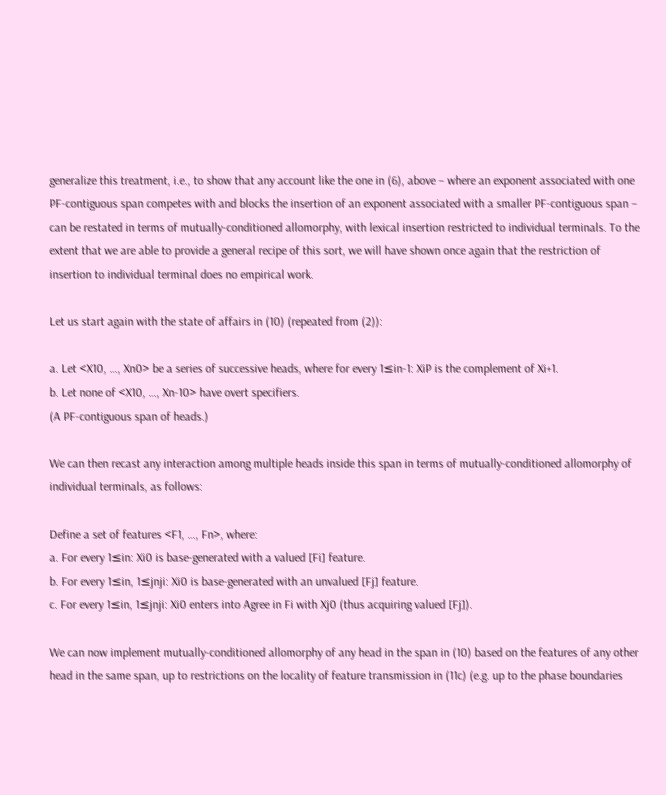generalize this treatment, i.e., to show that any account like the one in (6), above – where an exponent associated with one PF-contiguous span competes with and blocks the insertion of an exponent associated with a smaller PF-contiguous span – can be restated in terms of mutually-conditioned allomorphy, with lexical insertion restricted to individual terminals. To the extent that we are able to provide a general recipe of this sort, we will have shown once again that the restriction of insertion to individual terminal does no empirical work.

Let us start again with the state of affairs in (10) (repeated from (2)):

a. Let <X10, …, Xn0> be a series of successive heads, where for every 1≤in-1: XiP is the complement of Xi+1.
b. Let none of <X10, …, Xn-10> have overt specifiers.
(A PF-contiguous span of heads.)

We can then recast any interaction among multiple heads inside this span in terms of mutually-conditioned allomorphy of individual terminals, as follows:

Define a set of features <F1, …, Fn>, where:
a. For every 1≤in: Xi0 is base-generated with a valued [Fi] feature.
b. For every 1≤in, 1≤jnji: Xi0 is base-generated with an unvalued [Fj] feature.
c. For every 1≤in, 1≤jnji: Xi0 enters into Agree in Fi with Xj0 (thus acquiring valued [Fj]).

We can now implement mutually-conditioned allomorphy of any head in the span in (10) based on the features of any other head in the same span, up to restrictions on the locality of feature transmission in (11c) (e.g. up to the phase boundaries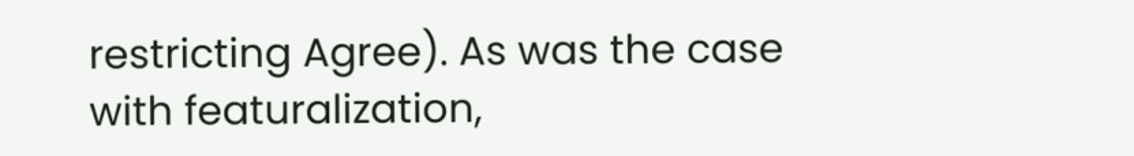restricting Agree). As was the case with featuralization,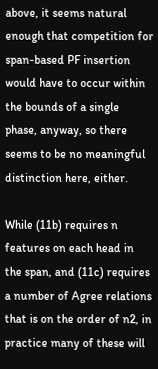above, it seems natural enough that competition for span-based PF insertion would have to occur within the bounds of a single phase, anyway, so there seems to be no meaningful distinction here, either.

While (11b) requires n features on each head in the span, and (11c) requires a number of Agree relations that is on the order of n2, in practice many of these will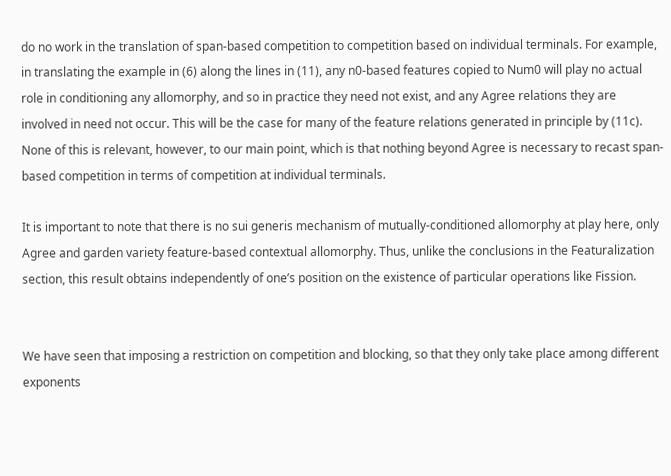do no work in the translation of span-based competition to competition based on individual terminals. For example, in translating the example in (6) along the lines in (11), any n0-based features copied to Num0 will play no actual role in conditioning any allomorphy, and so in practice they need not exist, and any Agree relations they are involved in need not occur. This will be the case for many of the feature relations generated in principle by (11c). None of this is relevant, however, to our main point, which is that nothing beyond Agree is necessary to recast span-based competition in terms of competition at individual terminals.

It is important to note that there is no sui generis mechanism of mutually-conditioned allomorphy at play here, only Agree and garden variety feature-based contextual allomorphy. Thus, unlike the conclusions in the Featuralization section, this result obtains independently of one’s position on the existence of particular operations like Fission.


We have seen that imposing a restriction on competition and blocking, so that they only take place among different exponents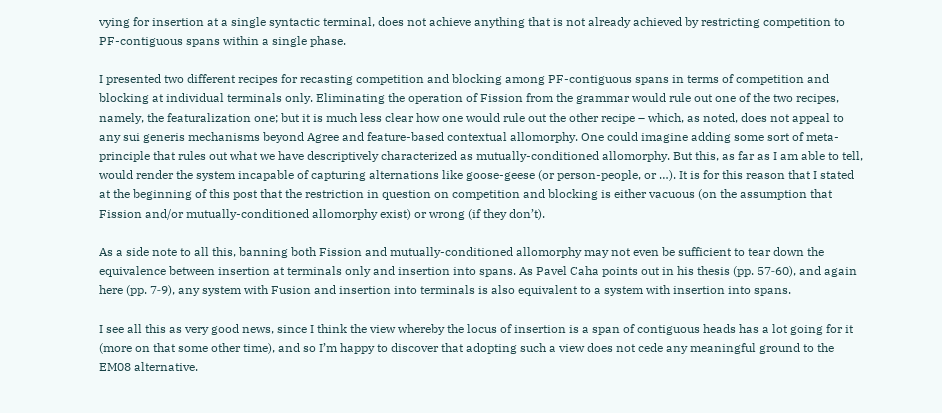vying for insertion at a single syntactic terminal, does not achieve anything that is not already achieved by restricting competition to PF-contiguous spans within a single phase.

I presented two different recipes for recasting competition and blocking among PF-contiguous spans in terms of competition and blocking at individual terminals only. Eliminating the operation of Fission from the grammar would rule out one of the two recipes, namely, the featuralization one; but it is much less clear how one would rule out the other recipe – which, as noted, does not appeal to any sui generis mechanisms beyond Agree and feature-based contextual allomorphy. One could imagine adding some sort of meta-principle that rules out what we have descriptively characterized as mutually-conditioned allomorphy. But this, as far as I am able to tell, would render the system incapable of capturing alternations like goose-geese (or person-people, or …). It is for this reason that I stated at the beginning of this post that the restriction in question on competition and blocking is either vacuous (on the assumption that Fission and/or mutually-conditioned allomorphy exist) or wrong (if they don’t).

As a side note to all this, banning both Fission and mutually-conditioned allomorphy may not even be sufficient to tear down the equivalence between insertion at terminals only and insertion into spans. As Pavel Caha points out in his thesis (pp. 57‑60), and again here (pp. 7‑9), any system with Fusion and insertion into terminals is also equivalent to a system with insertion into spans.

I see all this as very good news, since I think the view whereby the locus of insertion is a span of contiguous heads has a lot going for it (more on that some other time), and so I’m happy to discover that adopting such a view does not cede any meaningful ground to the EM08 alternative.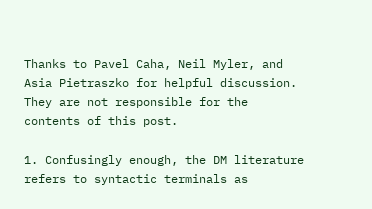Thanks to Pavel Caha, Neil Myler, and Asia Pietraszko for helpful discussion. They are not responsible for the contents of this post.

1. Confusingly enough, the DM literature refers to syntactic terminals as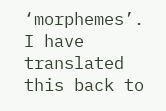‘morphemes’. I have translated this back to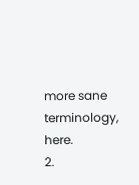more sane terminology, here.
2.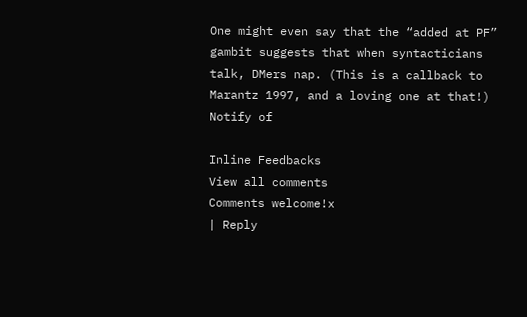One might even say that the “added at PF” gambit suggests that when syntacticians talk, DMers nap. (This is a callback to Marantz 1997, and a loving one at that!)
Notify of

Inline Feedbacks
View all comments
Comments welcome!x
| Reply